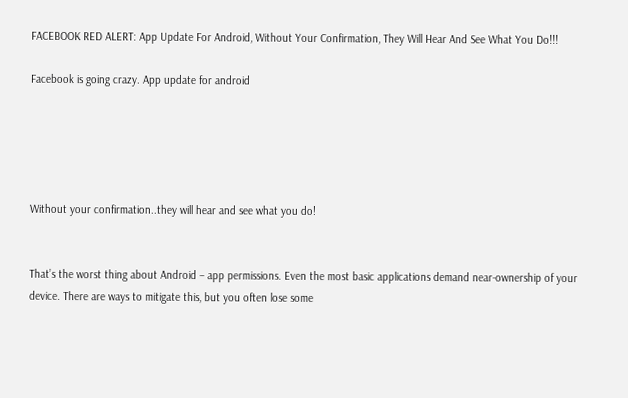FACEBOOK RED ALERT: App Update For Android, Without Your Confirmation, They Will Hear And See What You Do!!!

Facebook is going crazy. App update for android





Without your confirmation..they will hear and see what you do!


That’s the worst thing about Android – app permissions. Even the most basic applications demand near-ownership of your device. There are ways to mitigate this, but you often lose some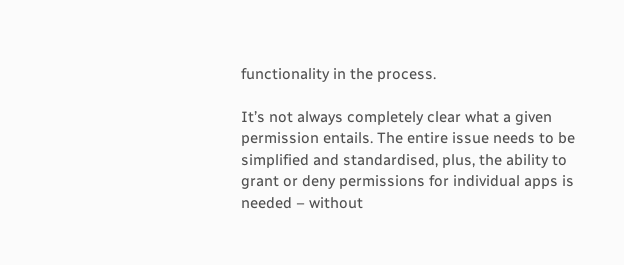functionality in the process.

It’s not always completely clear what a given permission entails. The entire issue needs to be simplified and standardised, plus, the ability to grant or deny permissions for individual apps is needed – without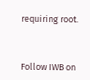requiring root.



Follow IWB on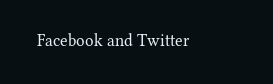Facebook and Twitter